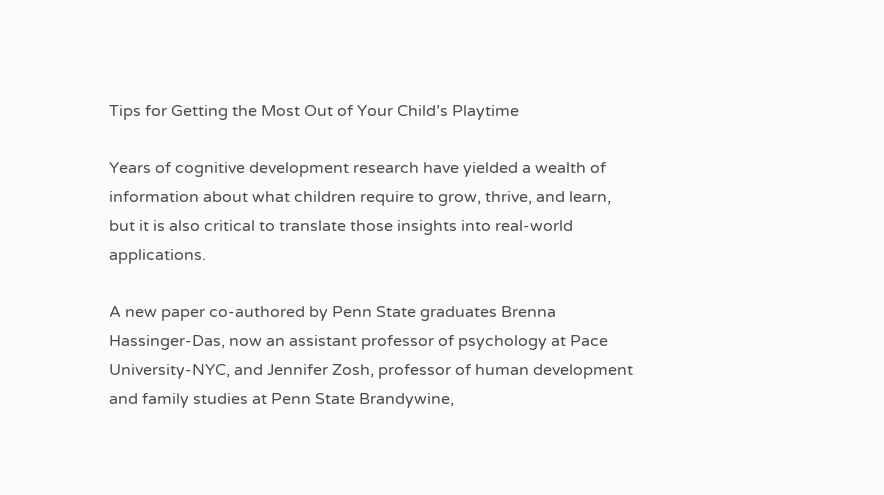Tips for Getting the Most Out of Your Child’s Playtime

Years of cognitive development research have yielded a wealth of information about what children require to grow, thrive, and learn, but it is also critical to translate those insights into real-world applications.

A new paper co-authored by Penn State graduates Brenna Hassinger-Das, now an assistant professor of psychology at Pace University-NYC, and Jennifer Zosh, professor of human development and family studies at Penn State Brandywine,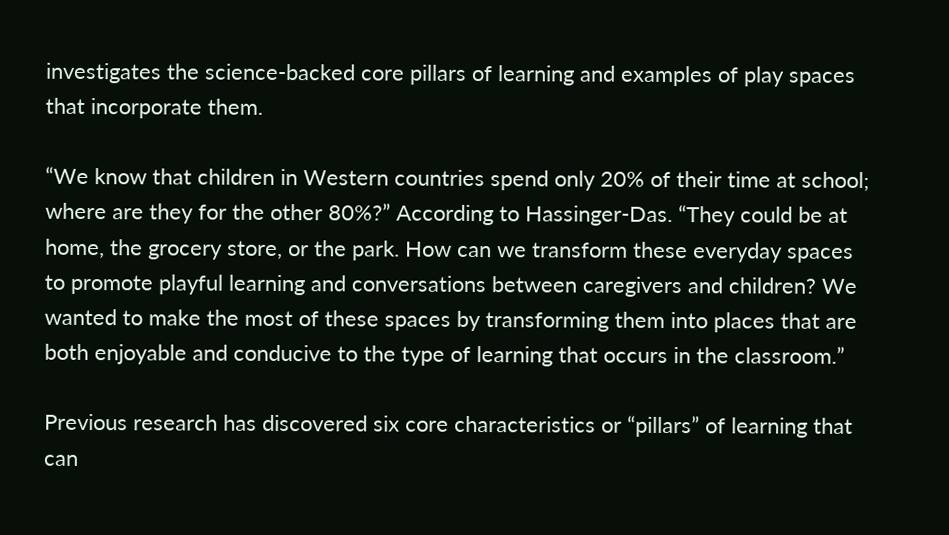investigates the science-backed core pillars of learning and examples of play spaces that incorporate them.

“We know that children in Western countries spend only 20% of their time at school; where are they for the other 80%?” According to Hassinger-Das. “They could be at home, the grocery store, or the park. How can we transform these everyday spaces to promote playful learning and conversations between caregivers and children? We wanted to make the most of these spaces by transforming them into places that are both enjoyable and conducive to the type of learning that occurs in the classroom.”

Previous research has discovered six core characteristics or “pillars” of learning that can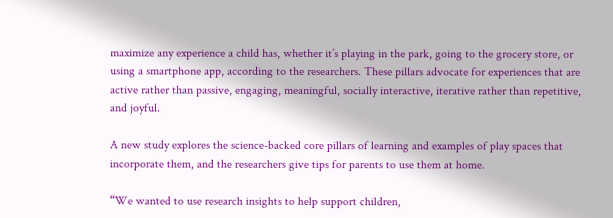maximize any experience a child has, whether it’s playing in the park, going to the grocery store, or using a smartphone app, according to the researchers. These pillars advocate for experiences that are active rather than passive, engaging, meaningful, socially interactive, iterative rather than repetitive, and joyful.

A new study explores the science-backed core pillars of learning and examples of play spaces that incorporate them, and the researchers give tips for parents to use them at home.

“We wanted to use research insights to help support children,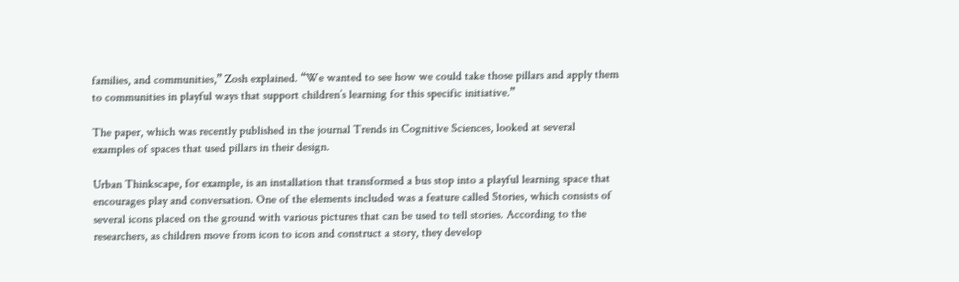families, and communities,” Zosh explained. “We wanted to see how we could take those pillars and apply them to communities in playful ways that support children’s learning for this specific initiative.”

The paper, which was recently published in the journal Trends in Cognitive Sciences, looked at several examples of spaces that used pillars in their design.

Urban Thinkscape, for example, is an installation that transformed a bus stop into a playful learning space that encourages play and conversation. One of the elements included was a feature called Stories, which consists of several icons placed on the ground with various pictures that can be used to tell stories. According to the researchers, as children move from icon to icon and construct a story, they develop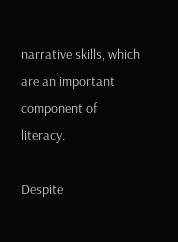narrative skills, which are an important component of literacy.

Despite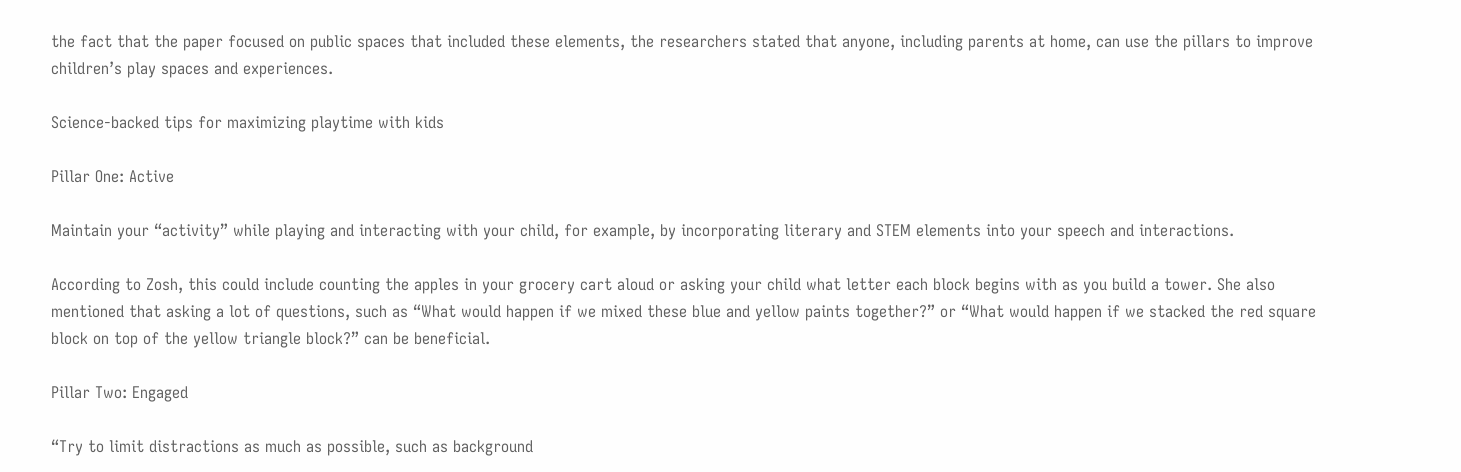the fact that the paper focused on public spaces that included these elements, the researchers stated that anyone, including parents at home, can use the pillars to improve children’s play spaces and experiences.

Science-backed tips for maximizing playtime with kids

Pillar One: Active

Maintain your “activity” while playing and interacting with your child, for example, by incorporating literary and STEM elements into your speech and interactions.

According to Zosh, this could include counting the apples in your grocery cart aloud or asking your child what letter each block begins with as you build a tower. She also mentioned that asking a lot of questions, such as “What would happen if we mixed these blue and yellow paints together?” or “What would happen if we stacked the red square block on top of the yellow triangle block?” can be beneficial.

Pillar Two: Engaged

“Try to limit distractions as much as possible, such as background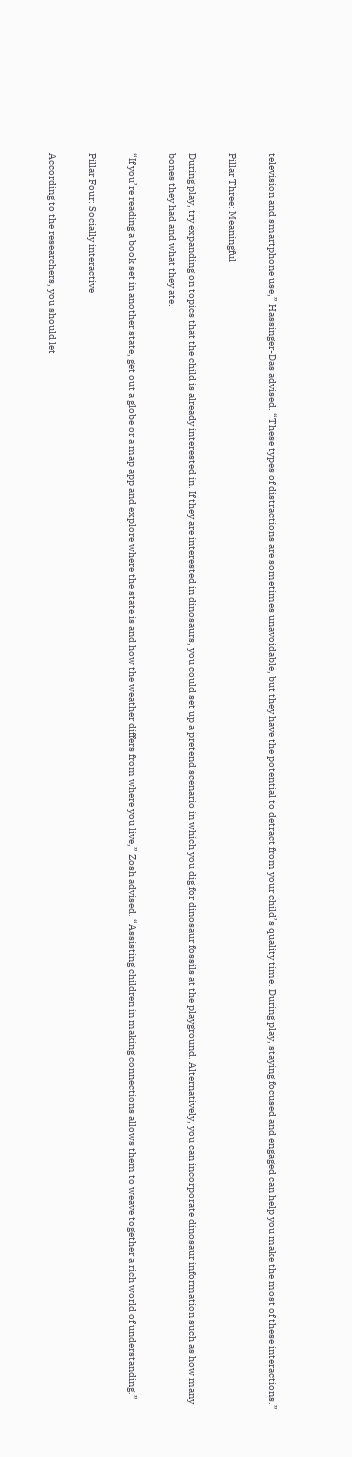television and smartphone use,” Hassinger-Das advised. “These types of distractions are sometimes unavoidable, but they have the potential to detract from your child’s quality time. During play, staying focused and engaged can help you make the most of these interactions.”

Pillar Three: Meaningful

During play, try expanding on topics that the child is already interested in. If they are interested in dinosaurs, you could set up a pretend scenario in which you dig for dinosaur fossils at the playground. Alternatively, you can incorporate dinosaur information such as how many bones they had and what they ate.

“If you’re reading a book set in another state, get out a globe or a map app and explore where the state is and how the weather differs from where you live,” Zosh advised. “Assisting children in making connections allows them to weave together a rich world of understanding.”

Pillar Four: Socially interactive

According to the researchers, you should let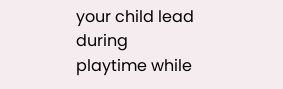your child lead during playtime while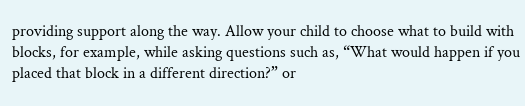providing support along the way. Allow your child to choose what to build with blocks, for example, while asking questions such as, “What would happen if you placed that block in a different direction?” or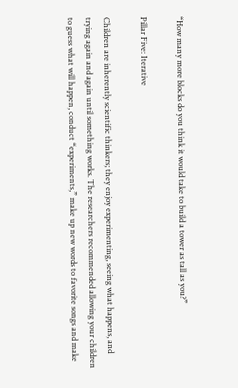“How many more blocks do you think it would take to build a tower as tall as you?”

Pillar Five: Iterative

Children are inherently scientific thinkers; they enjoy experimenting, seeing what happens, and trying again and again until something works. The researchers recommended allowing your children to guess what will happen, conduct “experiments,” make up new words to favorite songs and make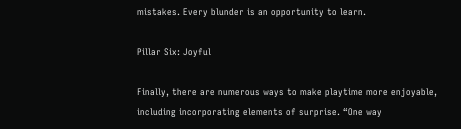mistakes. Every blunder is an opportunity to learn.

Pillar Six: Joyful

Finally, there are numerous ways to make playtime more enjoyable, including incorporating elements of surprise. “One way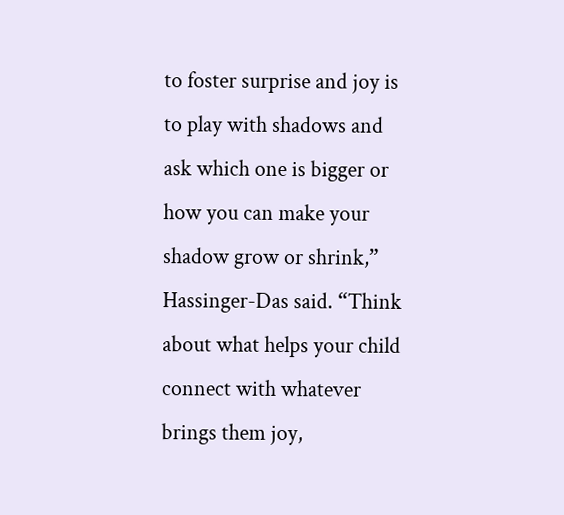to foster surprise and joy is to play with shadows and ask which one is bigger or how you can make your shadow grow or shrink,” Hassinger-Das said. “Think about what helps your child connect with whatever brings them joy,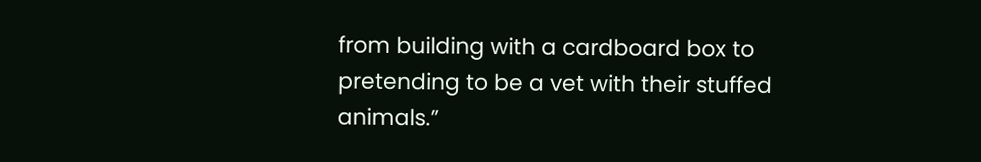from building with a cardboard box to pretending to be a vet with their stuffed animals.”